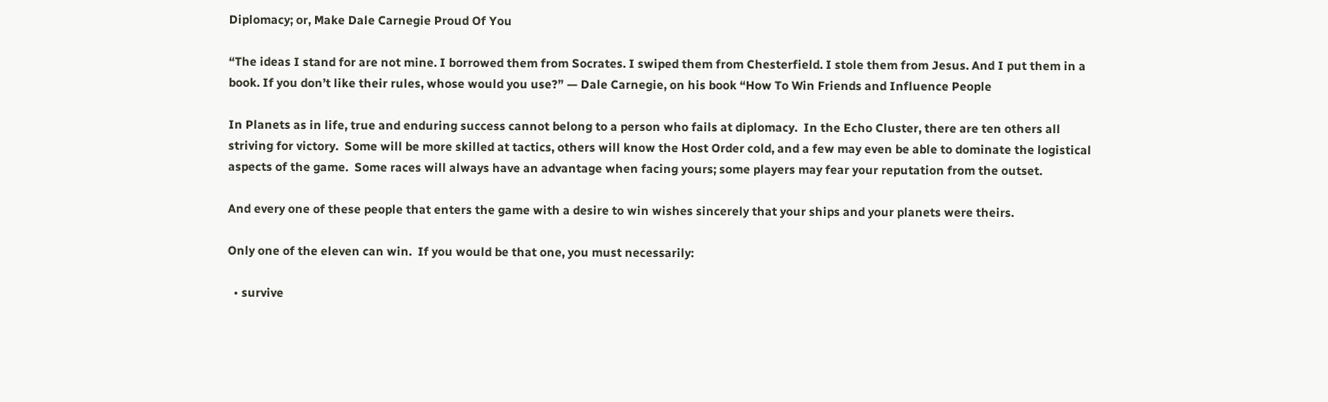Diplomacy; or, Make Dale Carnegie Proud Of You

“The ideas I stand for are not mine. I borrowed them from Socrates. I swiped them from Chesterfield. I stole them from Jesus. And I put them in a book. If you don’t like their rules, whose would you use?” — Dale Carnegie, on his book “How To Win Friends and Influence People

In Planets as in life, true and enduring success cannot belong to a person who fails at diplomacy.  In the Echo Cluster, there are ten others all striving for victory.  Some will be more skilled at tactics, others will know the Host Order cold, and a few may even be able to dominate the logistical aspects of the game.  Some races will always have an advantage when facing yours; some players may fear your reputation from the outset.

And every one of these people that enters the game with a desire to win wishes sincerely that your ships and your planets were theirs.

Only one of the eleven can win.  If you would be that one, you must necessarily:

  • survive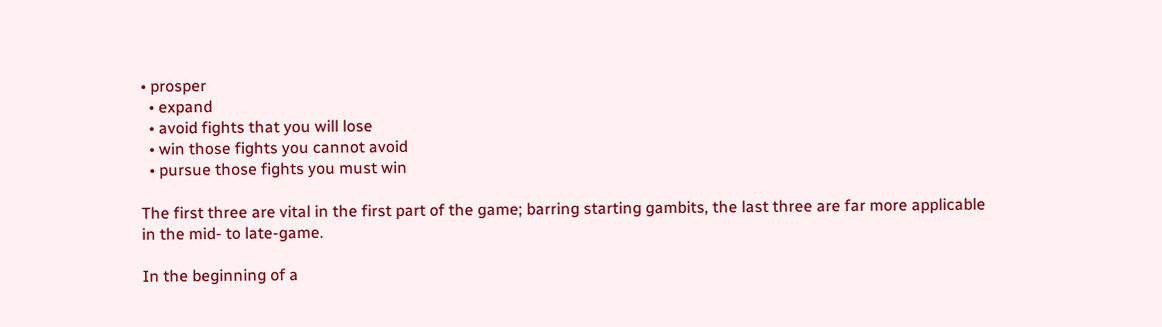• prosper
  • expand
  • avoid fights that you will lose
  • win those fights you cannot avoid
  • pursue those fights you must win

The first three are vital in the first part of the game; barring starting gambits, the last three are far more applicable in the mid- to late-game.

In the beginning of a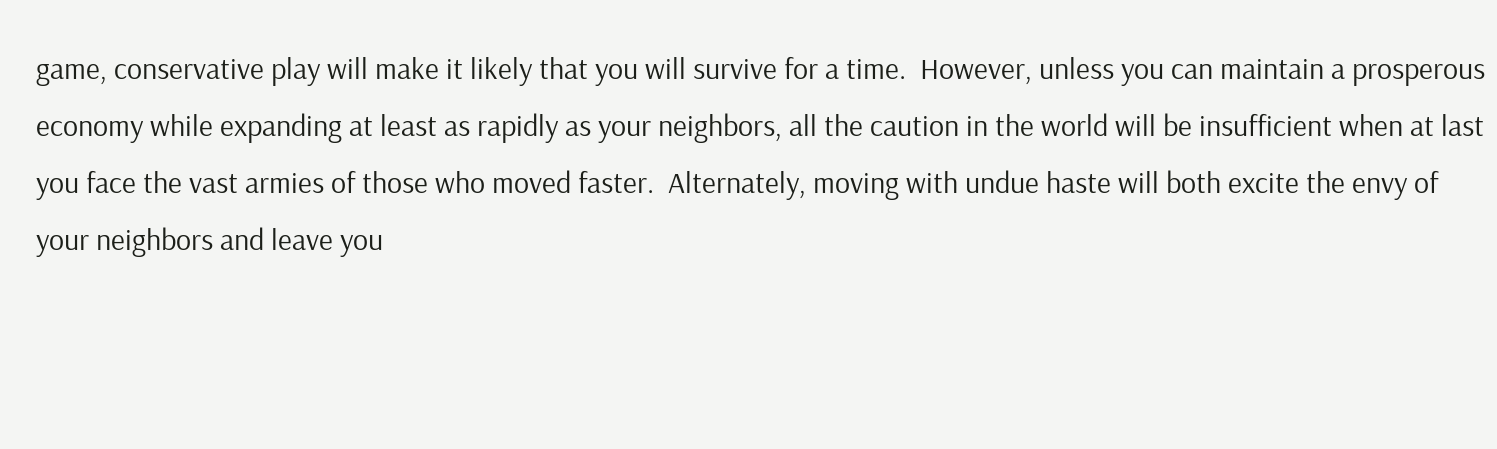game, conservative play will make it likely that you will survive for a time.  However, unless you can maintain a prosperous economy while expanding at least as rapidly as your neighbors, all the caution in the world will be insufficient when at last you face the vast armies of those who moved faster.  Alternately, moving with undue haste will both excite the envy of your neighbors and leave you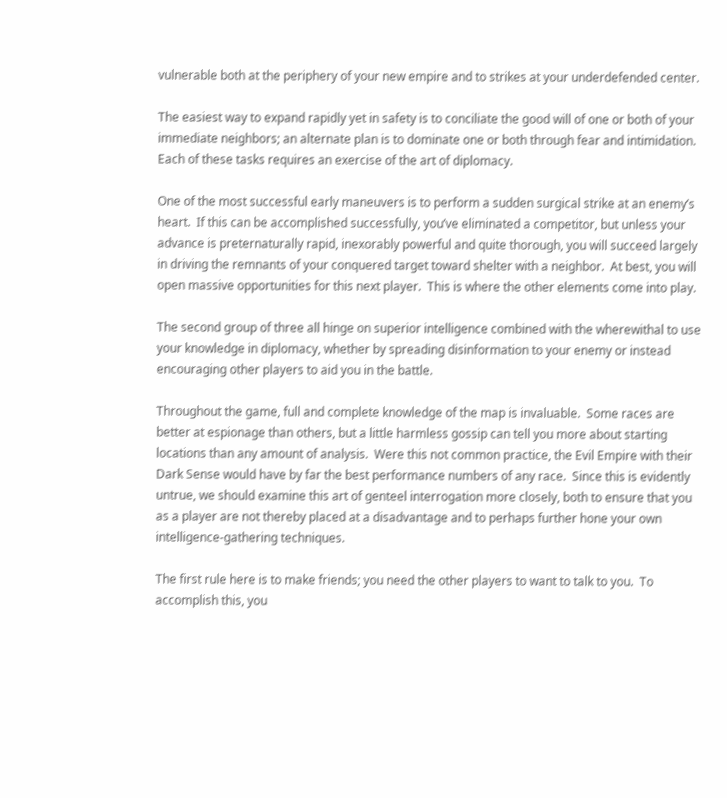vulnerable both at the periphery of your new empire and to strikes at your underdefended center.

The easiest way to expand rapidly yet in safety is to conciliate the good will of one or both of your immediate neighbors; an alternate plan is to dominate one or both through fear and intimidation.  Each of these tasks requires an exercise of the art of diplomacy.

One of the most successful early maneuvers is to perform a sudden surgical strike at an enemy’s heart.  If this can be accomplished successfully, you’ve eliminated a competitor, but unless your advance is preternaturally rapid, inexorably powerful and quite thorough, you will succeed largely in driving the remnants of your conquered target toward shelter with a neighbor.  At best, you will open massive opportunities for this next player.  This is where the other elements come into play.

The second group of three all hinge on superior intelligence combined with the wherewithal to use your knowledge in diplomacy, whether by spreading disinformation to your enemy or instead encouraging other players to aid you in the battle.

Throughout the game, full and complete knowledge of the map is invaluable.  Some races are better at espionage than others, but a little harmless gossip can tell you more about starting locations than any amount of analysis.  Were this not common practice, the Evil Empire with their Dark Sense would have by far the best performance numbers of any race.  Since this is evidently untrue, we should examine this art of genteel interrogation more closely, both to ensure that you as a player are not thereby placed at a disadvantage and to perhaps further hone your own intelligence-gathering techniques.

The first rule here is to make friends; you need the other players to want to talk to you.  To accomplish this, you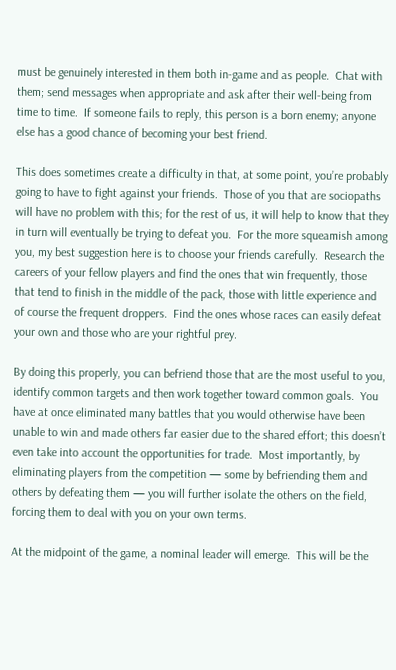must be genuinely interested in them both in-game and as people.  Chat with them; send messages when appropriate and ask after their well-being from time to time.  If someone fails to reply, this person is a born enemy; anyone else has a good chance of becoming your best friend.

This does sometimes create a difficulty in that, at some point, you’re probably going to have to fight against your friends.  Those of you that are sociopaths will have no problem with this; for the rest of us, it will help to know that they in turn will eventually be trying to defeat you.  For the more squeamish among you, my best suggestion here is to choose your friends carefully.  Research the careers of your fellow players and find the ones that win frequently, those that tend to finish in the middle of the pack, those with little experience and of course the frequent droppers.  Find the ones whose races can easily defeat your own and those who are your rightful prey.

By doing this properly, you can befriend those that are the most useful to you, identify common targets and then work together toward common goals.  You have at once eliminated many battles that you would otherwise have been unable to win and made others far easier due to the shared effort; this doesn’t even take into account the opportunities for trade.  Most importantly, by eliminating players from the competition — some by befriending them and others by defeating them — you will further isolate the others on the field, forcing them to deal with you on your own terms.

At the midpoint of the game, a nominal leader will emerge.  This will be the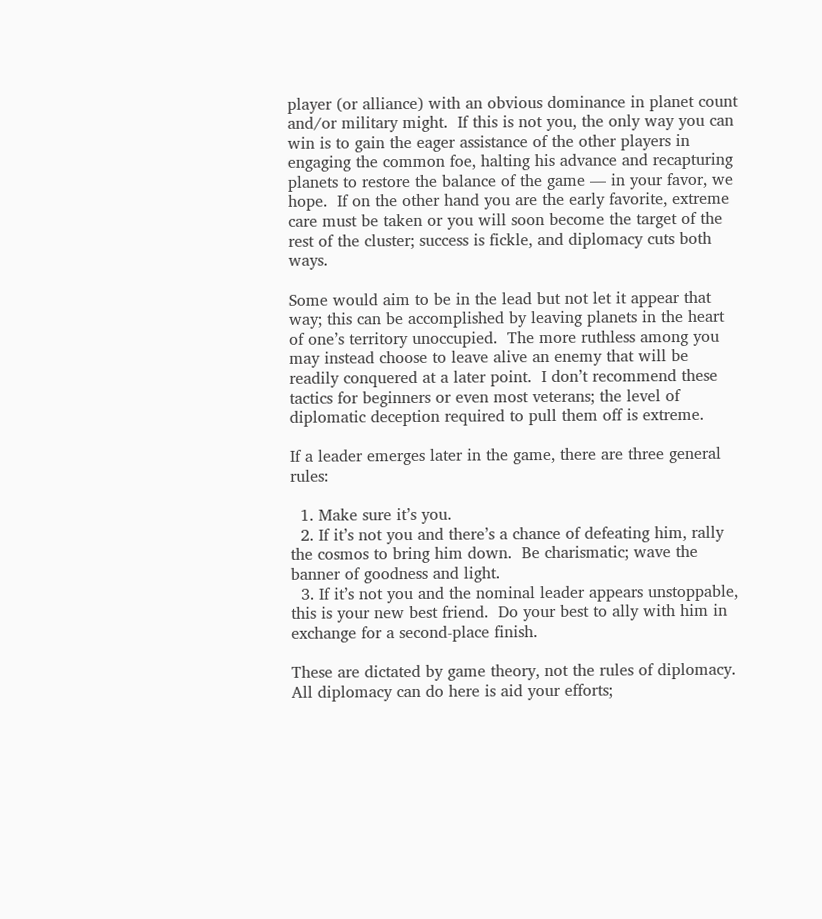player (or alliance) with an obvious dominance in planet count and/or military might.  If this is not you, the only way you can win is to gain the eager assistance of the other players in engaging the common foe, halting his advance and recapturing planets to restore the balance of the game — in your favor, we hope.  If on the other hand you are the early favorite, extreme care must be taken or you will soon become the target of the rest of the cluster; success is fickle, and diplomacy cuts both ways.

Some would aim to be in the lead but not let it appear that way; this can be accomplished by leaving planets in the heart of one’s territory unoccupied.  The more ruthless among you may instead choose to leave alive an enemy that will be readily conquered at a later point.  I don’t recommend these tactics for beginners or even most veterans; the level of diplomatic deception required to pull them off is extreme.

If a leader emerges later in the game, there are three general rules:

  1. Make sure it’s you.
  2. If it’s not you and there’s a chance of defeating him, rally the cosmos to bring him down.  Be charismatic; wave the banner of goodness and light.
  3. If it’s not you and the nominal leader appears unstoppable, this is your new best friend.  Do your best to ally with him in exchange for a second-place finish.

These are dictated by game theory, not the rules of diplomacy.  All diplomacy can do here is aid your efforts;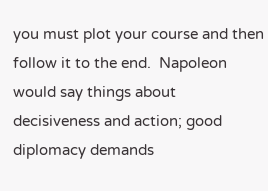you must plot your course and then follow it to the end.  Napoleon would say things about decisiveness and action; good diplomacy demands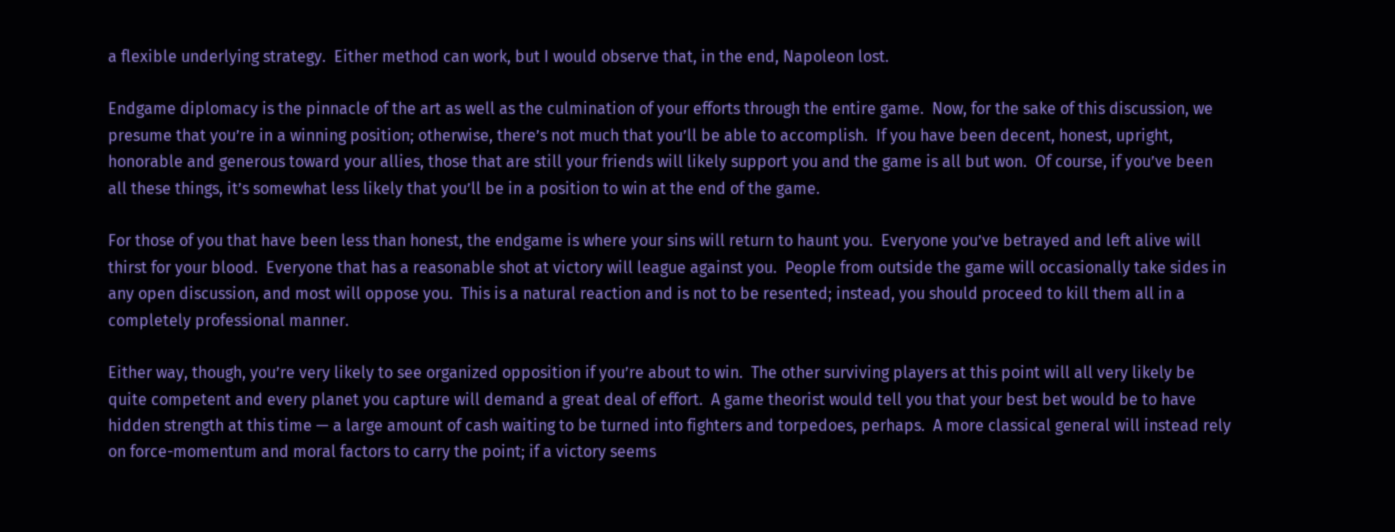a flexible underlying strategy.  Either method can work, but I would observe that, in the end, Napoleon lost.

Endgame diplomacy is the pinnacle of the art as well as the culmination of your efforts through the entire game.  Now, for the sake of this discussion, we presume that you’re in a winning position; otherwise, there’s not much that you’ll be able to accomplish.  If you have been decent, honest, upright, honorable and generous toward your allies, those that are still your friends will likely support you and the game is all but won.  Of course, if you’ve been all these things, it’s somewhat less likely that you’ll be in a position to win at the end of the game.

For those of you that have been less than honest, the endgame is where your sins will return to haunt you.  Everyone you’ve betrayed and left alive will thirst for your blood.  Everyone that has a reasonable shot at victory will league against you.  People from outside the game will occasionally take sides in any open discussion, and most will oppose you.  This is a natural reaction and is not to be resented; instead, you should proceed to kill them all in a completely professional manner.

Either way, though, you’re very likely to see organized opposition if you’re about to win.  The other surviving players at this point will all very likely be quite competent and every planet you capture will demand a great deal of effort.  A game theorist would tell you that your best bet would be to have hidden strength at this time — a large amount of cash waiting to be turned into fighters and torpedoes, perhaps.  A more classical general will instead rely on force-momentum and moral factors to carry the point; if a victory seems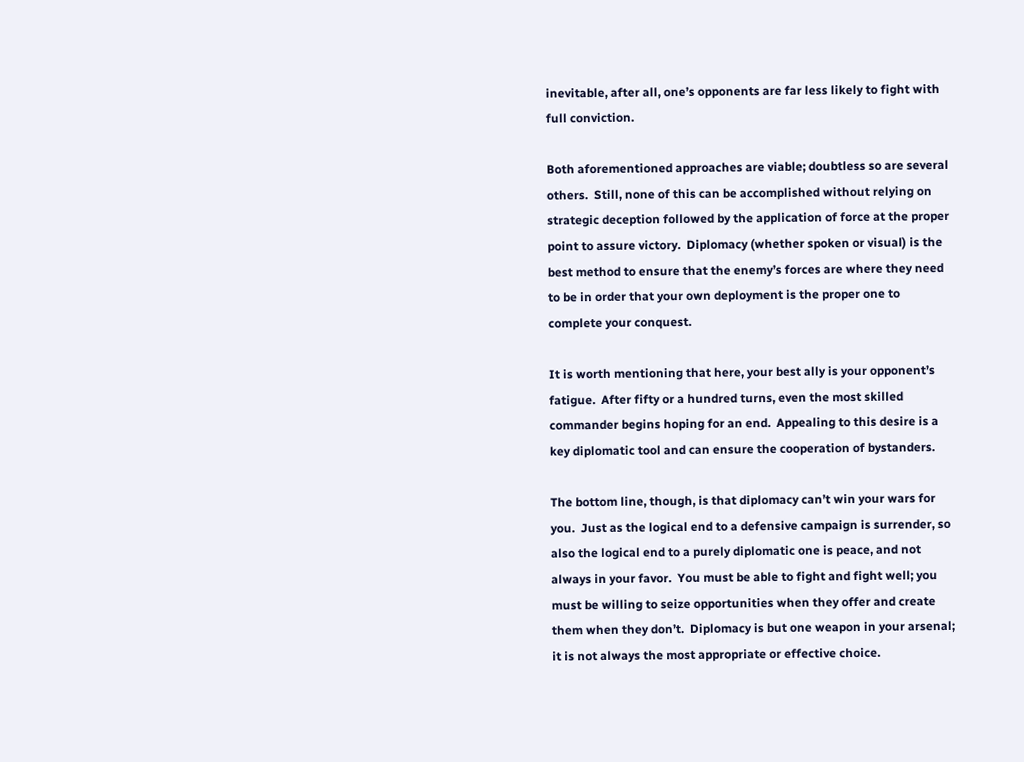inevitable, after all, one’s opponents are far less likely to fight with full conviction.

Both aforementioned approaches are viable; doubtless so are several others.  Still, none of this can be accomplished without relying on strategic deception followed by the application of force at the proper point to assure victory.  Diplomacy (whether spoken or visual) is the best method to ensure that the enemy’s forces are where they need to be in order that your own deployment is the proper one to complete your conquest.

It is worth mentioning that here, your best ally is your opponent’s fatigue.  After fifty or a hundred turns, even the most skilled commander begins hoping for an end.  Appealing to this desire is a key diplomatic tool and can ensure the cooperation of bystanders.

The bottom line, though, is that diplomacy can’t win your wars for you.  Just as the logical end to a defensive campaign is surrender, so also the logical end to a purely diplomatic one is peace, and not always in your favor.  You must be able to fight and fight well; you must be willing to seize opportunities when they offer and create them when they don’t.  Diplomacy is but one weapon in your arsenal; it is not always the most appropriate or effective choice.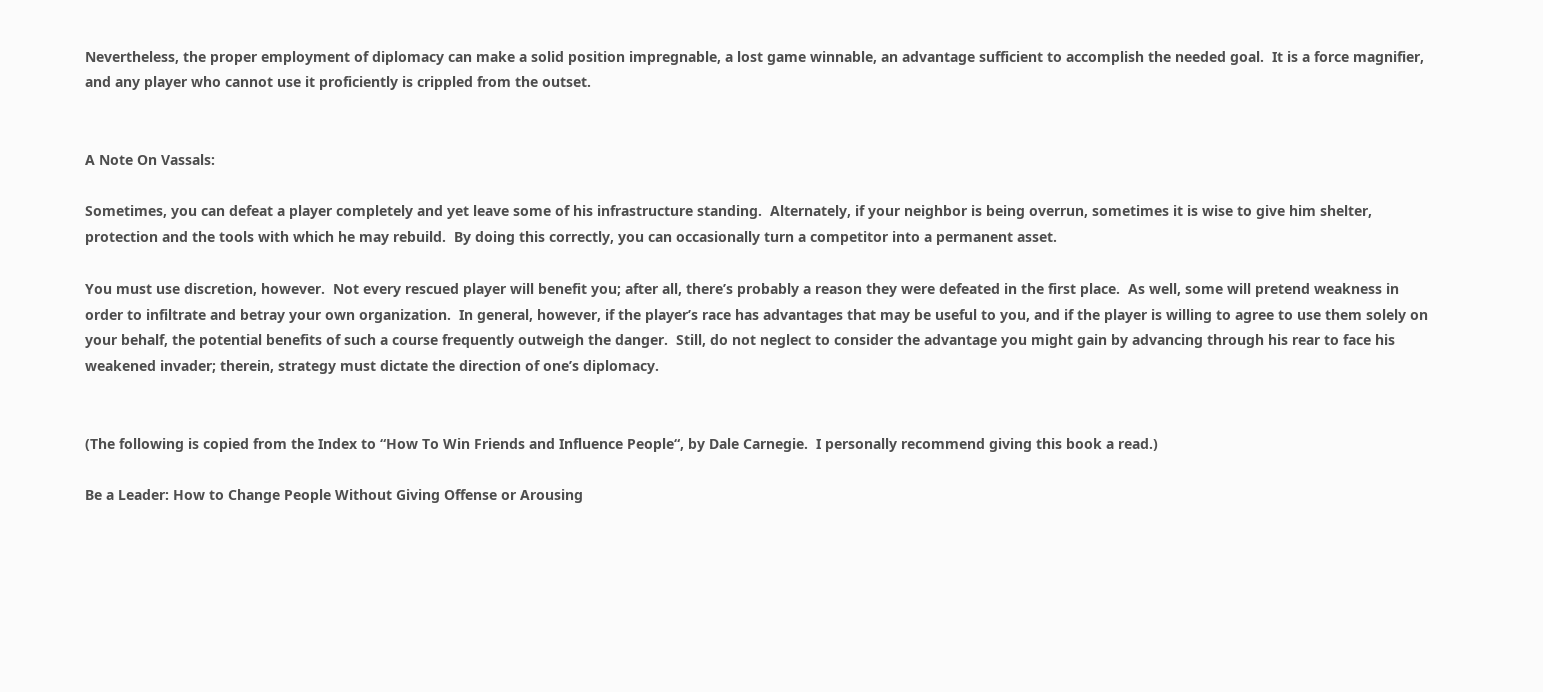Nevertheless, the proper employment of diplomacy can make a solid position impregnable, a lost game winnable, an advantage sufficient to accomplish the needed goal.  It is a force magnifier, and any player who cannot use it proficiently is crippled from the outset.


A Note On Vassals:

Sometimes, you can defeat a player completely and yet leave some of his infrastructure standing.  Alternately, if your neighbor is being overrun, sometimes it is wise to give him shelter, protection and the tools with which he may rebuild.  By doing this correctly, you can occasionally turn a competitor into a permanent asset.

You must use discretion, however.  Not every rescued player will benefit you; after all, there’s probably a reason they were defeated in the first place.  As well, some will pretend weakness in order to infiltrate and betray your own organization.  In general, however, if the player’s race has advantages that may be useful to you, and if the player is willing to agree to use them solely on your behalf, the potential benefits of such a course frequently outweigh the danger.  Still, do not neglect to consider the advantage you might gain by advancing through his rear to face his weakened invader; therein, strategy must dictate the direction of one’s diplomacy.


(The following is copied from the Index to “How To Win Friends and Influence People“, by Dale Carnegie.  I personally recommend giving this book a read.)

Be a Leader: How to Change People Without Giving Offense or Arousing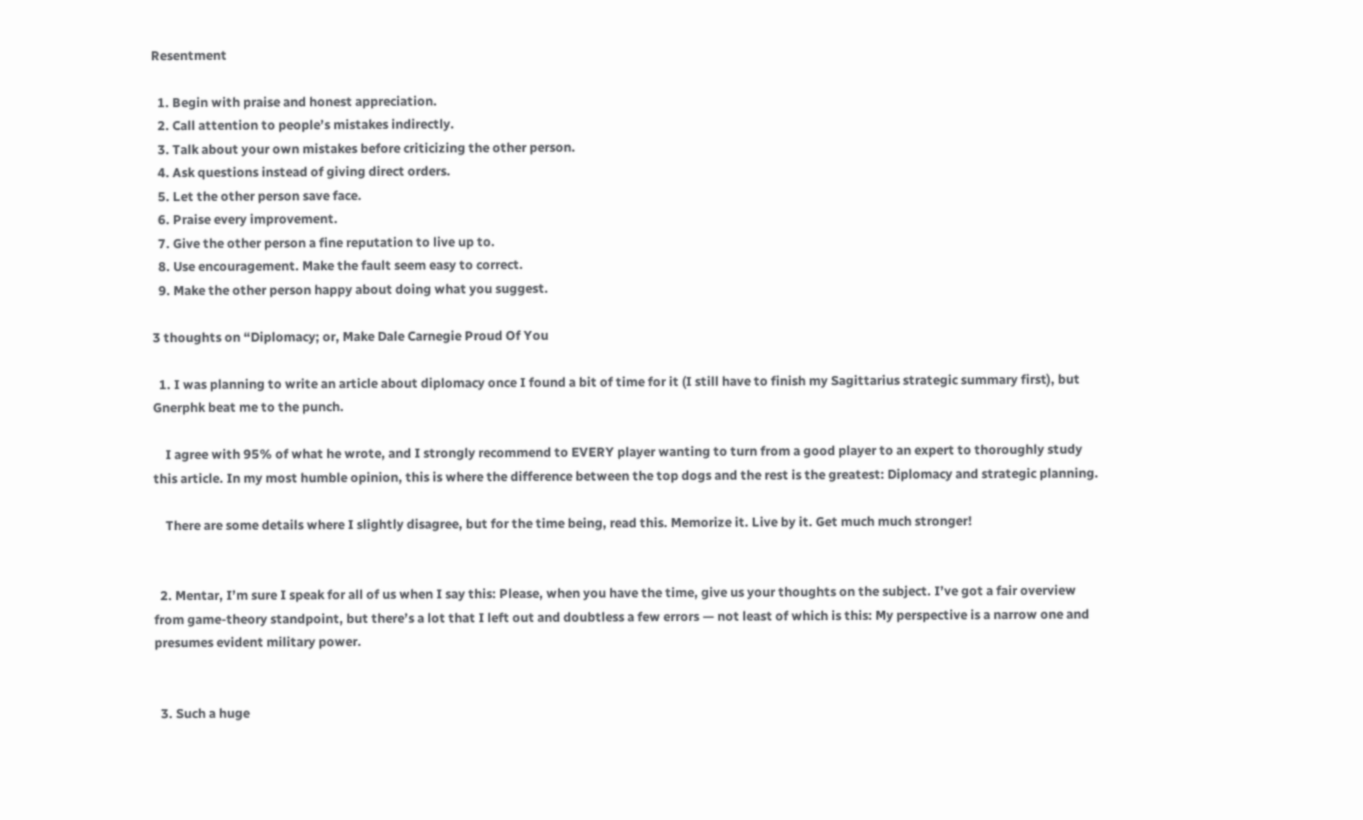Resentment

  1. Begin with praise and honest appreciation.
  2. Call attention to people’s mistakes indirectly.
  3. Talk about your own mistakes before criticizing the other person.
  4. Ask questions instead of giving direct orders.
  5. Let the other person save face.
  6. Praise every improvement.
  7. Give the other person a fine reputation to live up to.
  8. Use encouragement. Make the fault seem easy to correct.
  9. Make the other person happy about doing what you suggest.

3 thoughts on “Diplomacy; or, Make Dale Carnegie Proud Of You

  1. I was planning to write an article about diplomacy once I found a bit of time for it (I still have to finish my Sagittarius strategic summary first), but Gnerphk beat me to the punch.

    I agree with 95% of what he wrote, and I strongly recommend to EVERY player wanting to turn from a good player to an expert to thoroughly study this article. In my most humble opinion, this is where the difference between the top dogs and the rest is the greatest: Diplomacy and strategic planning.

    There are some details where I slightly disagree, but for the time being, read this. Memorize it. Live by it. Get much much stronger!


  2. Mentar, I’m sure I speak for all of us when I say this: Please, when you have the time, give us your thoughts on the subject. I’ve got a fair overview from game-theory standpoint, but there’s a lot that I left out and doubtless a few errors — not least of which is this: My perspective is a narrow one and presumes evident military power.


  3. Such a huge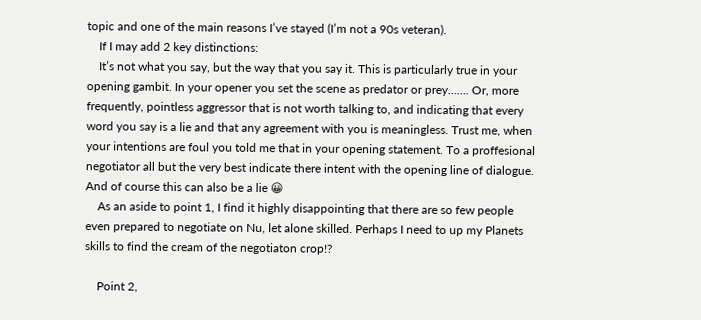topic and one of the main reasons I’ve stayed (I’m not a 90s veteran).
    If I may add 2 key distinctions:
    It’s not what you say, but the way that you say it. This is particularly true in your opening gambit. In your opener you set the scene as predator or prey……. Or, more frequently, pointless aggressor that is not worth talking to, and indicating that every word you say is a lie and that any agreement with you is meaningless. Trust me, when your intentions are foul you told me that in your opening statement. To a proffesional negotiator all but the very best indicate there intent with the opening line of dialogue. And of course this can also be a lie 😀
    As an aside to point 1, I find it highly disappointing that there are so few people even prepared to negotiate on Nu, let alone skilled. Perhaps I need to up my Planets skills to find the cream of the negotiaton crop!?

    Point 2,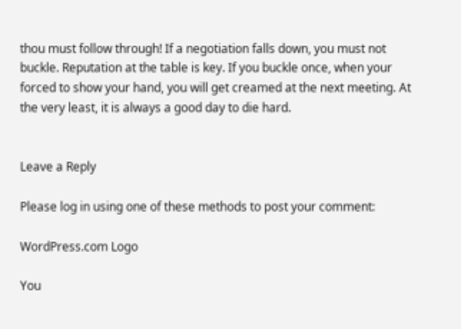thou must follow through! If a negotiation falls down, you must not buckle. Reputation at the table is key. If you buckle once, when your forced to show your hand, you will get creamed at the next meeting. At the very least, it is always a good day to die hard.


Leave a Reply

Please log in using one of these methods to post your comment:

WordPress.com Logo

You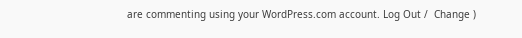are commenting using your WordPress.com account. Log Out /  Change )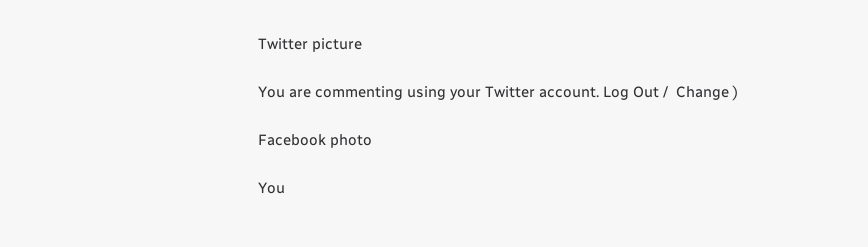Twitter picture

You are commenting using your Twitter account. Log Out /  Change )

Facebook photo

You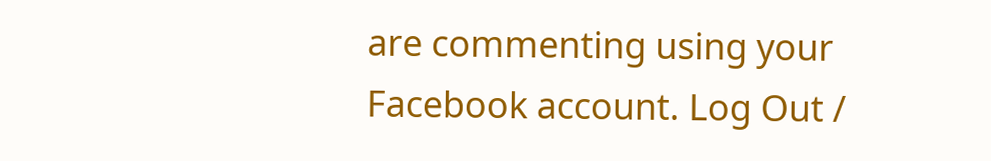are commenting using your Facebook account. Log Out /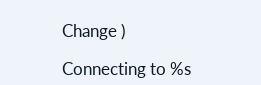Change )

Connecting to %s